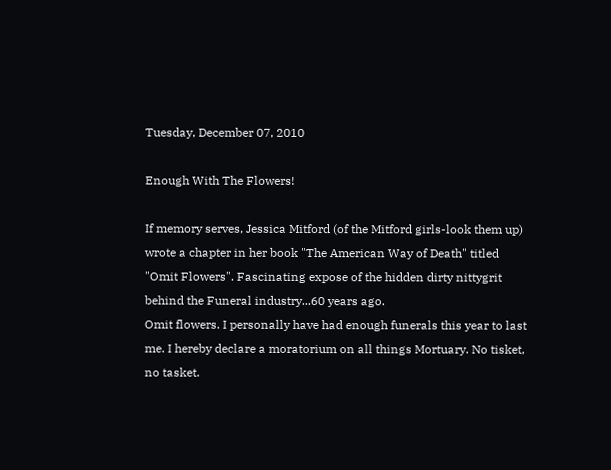Tuesday, December 07, 2010

Enough With The Flowers!

If memory serves, Jessica Mitford (of the Mitford girls-look them up) wrote a chapter in her book "The American Way of Death" titled "Omit Flowers". Fascinating expose of the hidden dirty nittygrit behind the Funeral industry...60 years ago.
Omit flowers. I personally have had enough funerals this year to last me. I hereby declare a moratorium on all things Mortuary. No tisket, no tasket.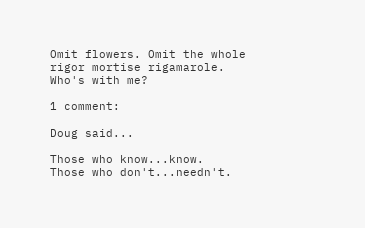Omit flowers. Omit the whole rigor mortise rigamarole. Who's with me?

1 comment:

Doug said...

Those who know...know.
Those who don't...needn't.